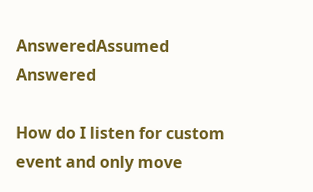AnsweredAssumed Answered

How do I listen for custom event and only move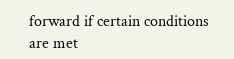forward if certain conditions are met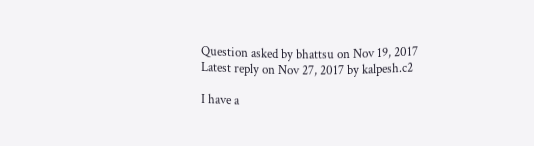Question asked by bhattsu on Nov 19, 2017
Latest reply on Nov 27, 2017 by kalpesh.c2

I have a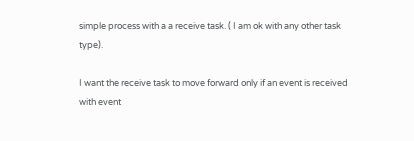simple process with a a receive task. ( I am ok with any other task type).

I want the receive task to move forward only if an event is received with event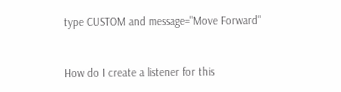type CUSTOM and message="Move Forward"


How do I create a listener for this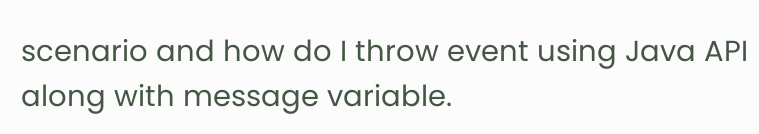scenario and how do I throw event using Java API along with message variable.